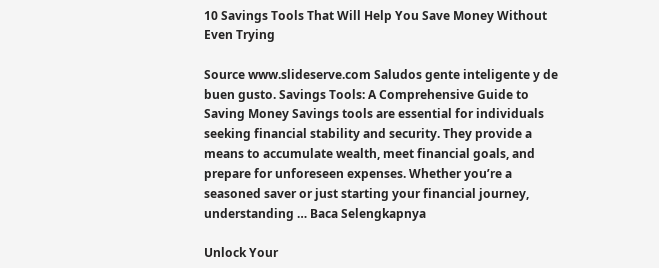10 Savings Tools That Will Help You Save Money Without Even Trying

Source www.slideserve.com Saludos gente inteligente y de buen gusto. Savings Tools: A Comprehensive Guide to Saving Money Savings tools are essential for individuals seeking financial stability and security. They provide a means to accumulate wealth, meet financial goals, and prepare for unforeseen expenses. Whether you’re a seasoned saver or just starting your financial journey, understanding … Baca Selengkapnya

Unlock Your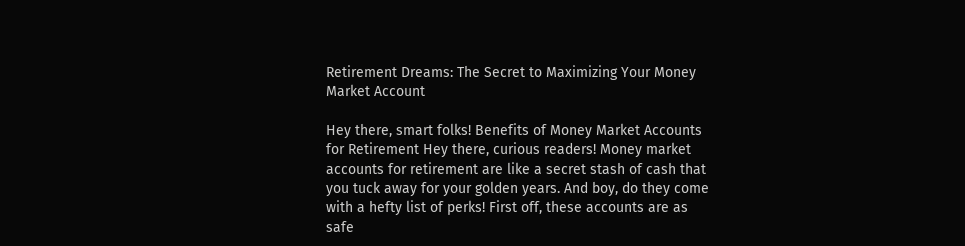Retirement Dreams: The Secret to Maximizing Your Money Market Account

Hey there, smart folks! Benefits of Money Market Accounts for Retirement Hey there, curious readers! Money market accounts for retirement are like a secret stash of cash that you tuck away for your golden years. And boy, do they come with a hefty list of perks! First off, these accounts are as safe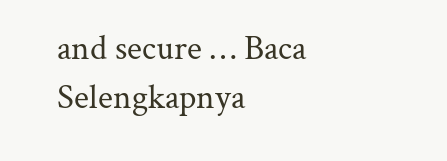and secure … Baca Selengkapnya